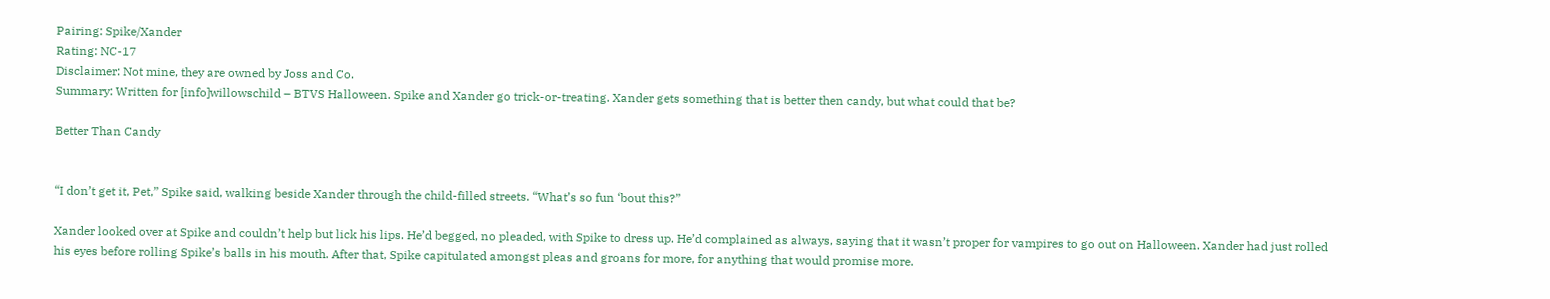Pairing: Spike/Xander
Rating: NC-17
Disclaimer: Not mine, they are owned by Joss and Co.
Summary: Written for [info]willowschild – BTVS Halloween. Spike and Xander go trick-or-treating. Xander gets something that is better then candy, but what could that be?

Better Than Candy


“I don’t get it, Pet,” Spike said, walking beside Xander through the child-filled streets. “What’s so fun ‘bout this?”

Xander looked over at Spike and couldn’t help but lick his lips. He’d begged, no pleaded, with Spike to dress up. He’d complained as always, saying that it wasn’t proper for vampires to go out on Halloween. Xander had just rolled his eyes before rolling Spike’s balls in his mouth. After that, Spike capitulated amongst pleas and groans for more, for anything that would promise more.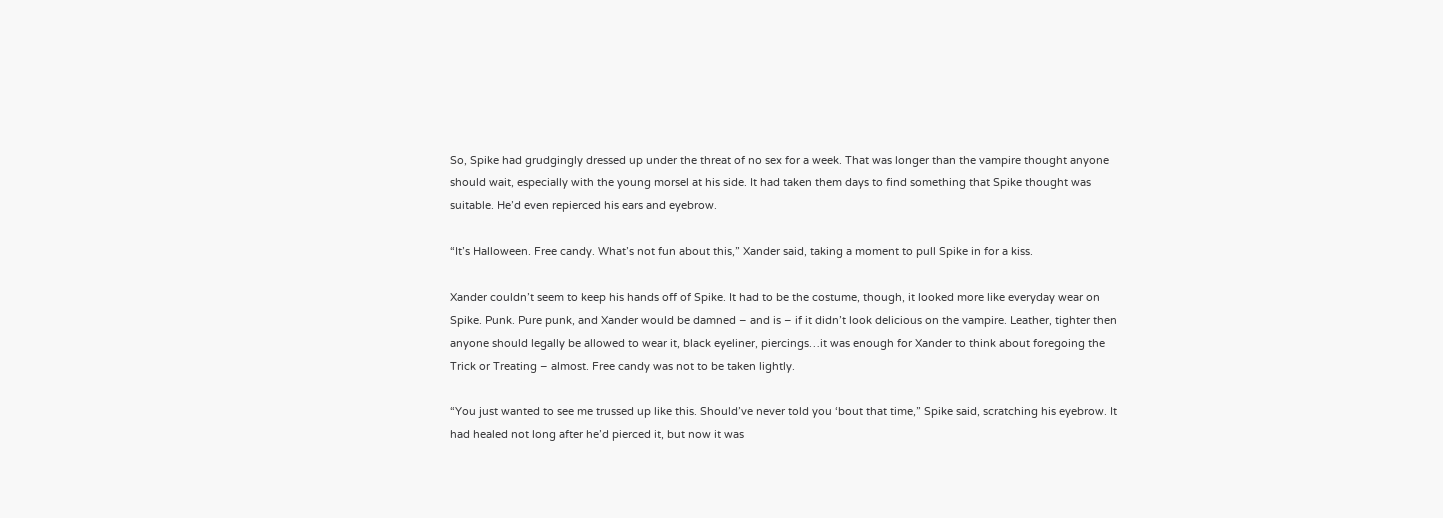So, Spike had grudgingly dressed up under the threat of no sex for a week. That was longer than the vampire thought anyone should wait, especially with the young morsel at his side. It had taken them days to find something that Spike thought was suitable. He’d even repierced his ears and eyebrow.

“It’s Halloween. Free candy. What’s not fun about this,” Xander said, taking a moment to pull Spike in for a kiss.

Xander couldn’t seem to keep his hands off of Spike. It had to be the costume, though, it looked more like everyday wear on Spike. Punk. Pure punk, and Xander would be damned – and is – if it didn’t look delicious on the vampire. Leather, tighter then anyone should legally be allowed to wear it, black eyeliner, piercings…it was enough for Xander to think about foregoing the Trick or Treating – almost. Free candy was not to be taken lightly.

“You just wanted to see me trussed up like this. Should’ve never told you ‘bout that time,” Spike said, scratching his eyebrow. It had healed not long after he’d pierced it, but now it was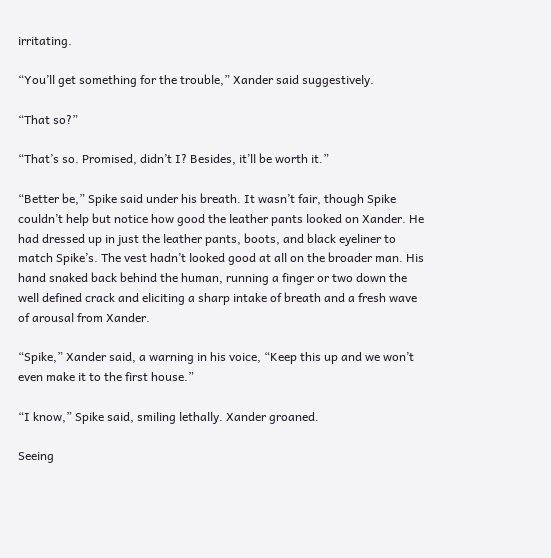irritating.

“You’ll get something for the trouble,” Xander said suggestively.

“That so?”

“That’s so. Promised, didn’t I? Besides, it’ll be worth it.”

“Better be,” Spike said under his breath. It wasn’t fair, though Spike couldn’t help but notice how good the leather pants looked on Xander. He had dressed up in just the leather pants, boots, and black eyeliner to match Spike’s. The vest hadn’t looked good at all on the broader man. His hand snaked back behind the human, running a finger or two down the well defined crack and eliciting a sharp intake of breath and a fresh wave of arousal from Xander.

“Spike,” Xander said, a warning in his voice, “Keep this up and we won’t even make it to the first house.”

“I know,” Spike said, smiling lethally. Xander groaned.

Seeing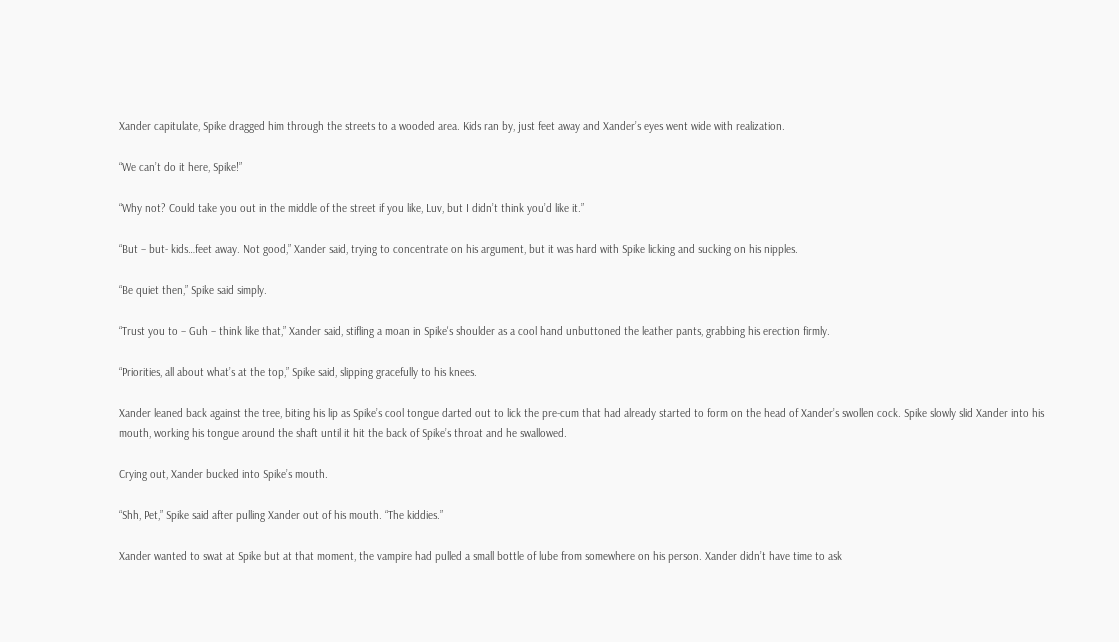Xander capitulate, Spike dragged him through the streets to a wooded area. Kids ran by, just feet away and Xander’s eyes went wide with realization.

“We can’t do it here, Spike!”

“Why not? Could take you out in the middle of the street if you like, Luv, but I didn’t think you’d like it.”

“But – but- kids…feet away. Not good,” Xander said, trying to concentrate on his argument, but it was hard with Spike licking and sucking on his nipples.

“Be quiet then,” Spike said simply.

“Trust you to – Guh – think like that,” Xander said, stifling a moan in Spike's shoulder as a cool hand unbuttoned the leather pants, grabbing his erection firmly.

“Priorities, all about what’s at the top,” Spike said, slipping gracefully to his knees.

Xander leaned back against the tree, biting his lip as Spike’s cool tongue darted out to lick the pre-cum that had already started to form on the head of Xander’s swollen cock. Spike slowly slid Xander into his mouth, working his tongue around the shaft until it hit the back of Spike’s throat and he swallowed.

Crying out, Xander bucked into Spike’s mouth.

“Shh, Pet,” Spike said after pulling Xander out of his mouth. “The kiddies.”

Xander wanted to swat at Spike but at that moment, the vampire had pulled a small bottle of lube from somewhere on his person. Xander didn’t have time to ask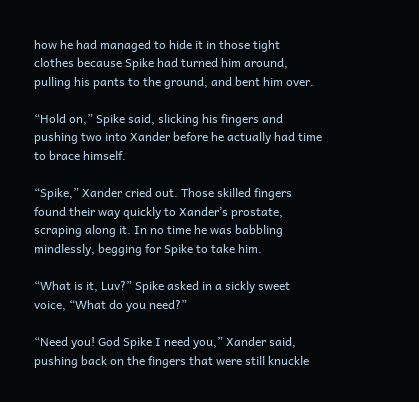how he had managed to hide it in those tight clothes because Spike had turned him around, pulling his pants to the ground, and bent him over.

“Hold on,” Spike said, slicking his fingers and pushing two into Xander before he actually had time to brace himself.

“Spike,” Xander cried out. Those skilled fingers found their way quickly to Xander’s prostate, scraping along it. In no time he was babbling mindlessly, begging for Spike to take him.

“What is it, Luv?” Spike asked in a sickly sweet voice, “What do you need?”

“Need you! God Spike I need you,” Xander said, pushing back on the fingers that were still knuckle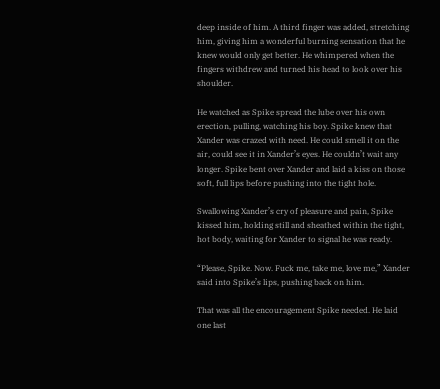deep inside of him. A third finger was added, stretching him, giving him a wonderful burning sensation that he knew would only get better. He whimpered when the fingers withdrew and turned his head to look over his shoulder.

He watched as Spike spread the lube over his own erection, pulling, watching his boy. Spike knew that Xander was crazed with need. He could smell it on the air, could see it in Xander’s eyes. He couldn’t wait any longer. Spike bent over Xander and laid a kiss on those soft, full lips before pushing into the tight hole.

Swallowing Xander’s cry of pleasure and pain, Spike kissed him, holding still and sheathed within the tight, hot body, waiting for Xander to signal he was ready.

“Please, Spike. Now. Fuck me, take me, love me,” Xander said into Spike’s lips, pushing back on him.

That was all the encouragement Spike needed. He laid one last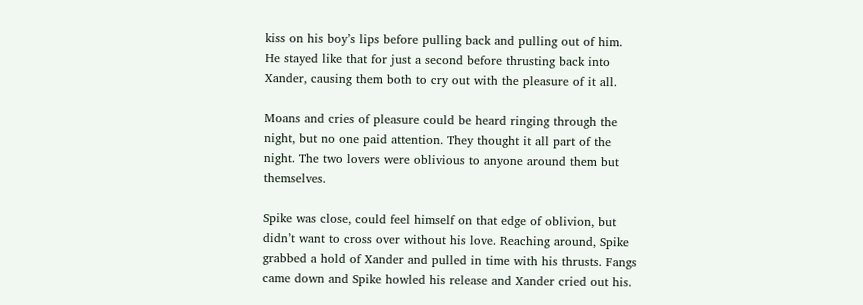kiss on his boy’s lips before pulling back and pulling out of him. He stayed like that for just a second before thrusting back into Xander, causing them both to cry out with the pleasure of it all.

Moans and cries of pleasure could be heard ringing through the night, but no one paid attention. They thought it all part of the night. The two lovers were oblivious to anyone around them but themselves.

Spike was close, could feel himself on that edge of oblivion, but didn’t want to cross over without his love. Reaching around, Spike grabbed a hold of Xander and pulled in time with his thrusts. Fangs came down and Spike howled his release and Xander cried out his.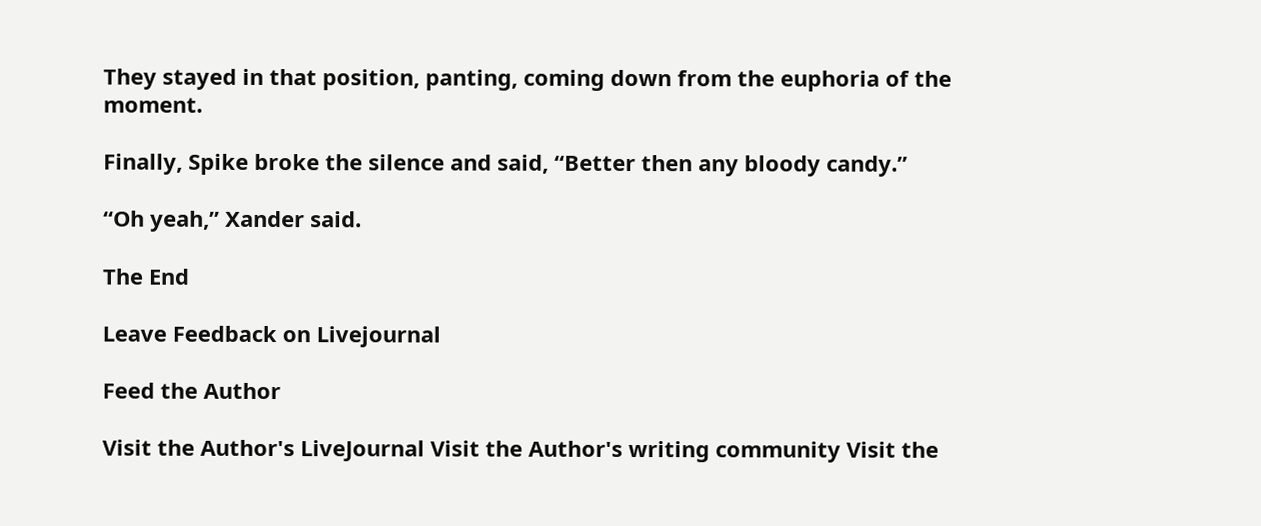They stayed in that position, panting, coming down from the euphoria of the moment.

Finally, Spike broke the silence and said, “Better then any bloody candy.”

“Oh yeah,” Xander said.

The End

Leave Feedback on Livejournal

Feed the Author

Visit the Author's LiveJournal Visit the Author's writing community Visit the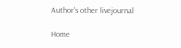Author's other livejournal

Home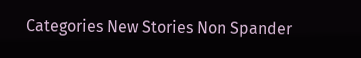Categories New Stories Non Spander